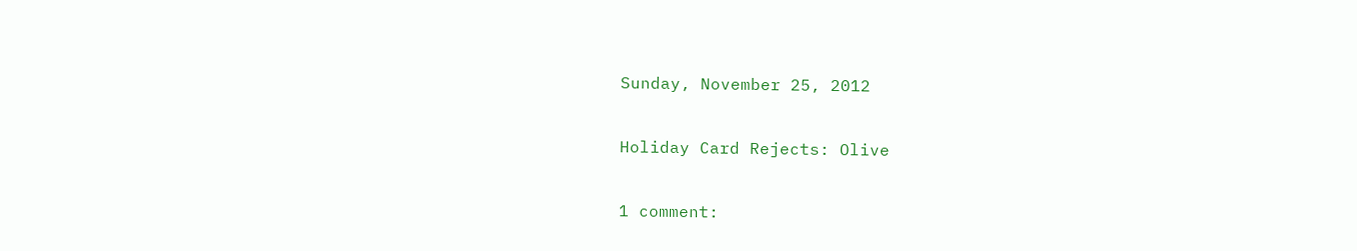Sunday, November 25, 2012

Holiday Card Rejects: Olive

1 comment: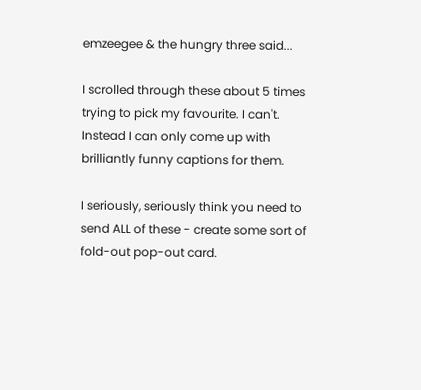emzeegee & the hungry three said...

I scrolled through these about 5 times trying to pick my favourite. I can't. Instead I can only come up with brilliantly funny captions for them.

I seriously, seriously think you need to send ALL of these - create some sort of fold-out pop-out card.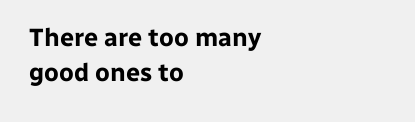There are too many good ones to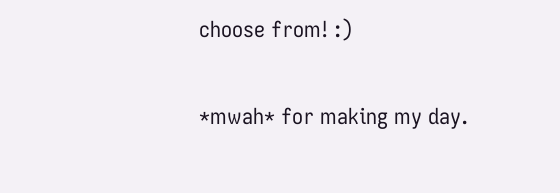choose from! :)

*mwah* for making my day.